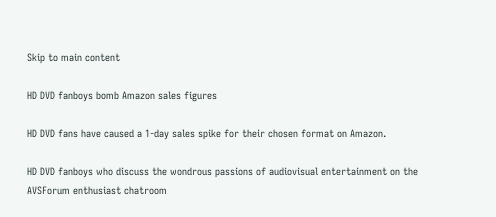Skip to main content

HD DVD fanboys bomb Amazon sales figures

HD DVD fans have caused a 1-day sales spike for their chosen format on Amazon.

HD DVD fanboys who discuss the wondrous passions of audiovisual entertainment on the AVSForum enthusiast chatroom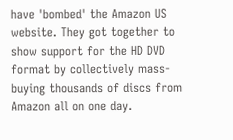have 'bombed' the Amazon US website. They got together to show support for the HD DVD format by collectively mass-buying thousands of discs from Amazon all on one day.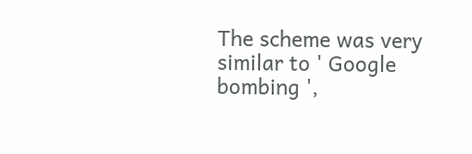The scheme was very similar to ' Google bombing ',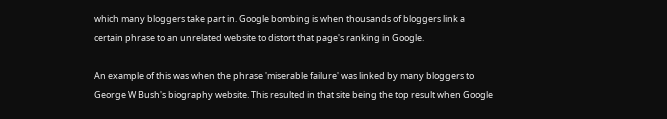which many bloggers take part in. Google bombing is when thousands of bloggers link a certain phrase to an unrelated website to distort that page's ranking in Google.

An example of this was when the phrase 'miserable failure' was linked by many bloggers to George W Bush's biography website. This resulted in that site being the top result when Google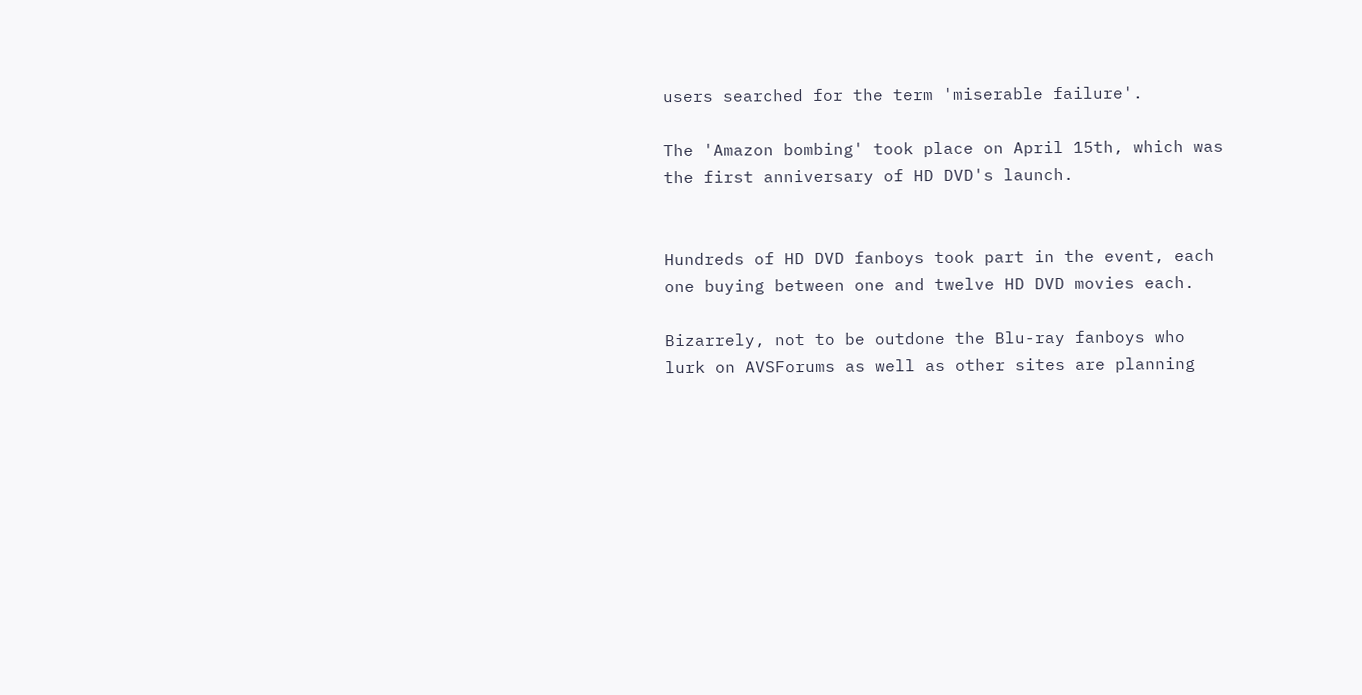users searched for the term 'miserable failure'.

The 'Amazon bombing' took place on April 15th, which was the first anniversary of HD DVD's launch.


Hundreds of HD DVD fanboys took part in the event, each one buying between one and twelve HD DVD movies each.

Bizarrely, not to be outdone the Blu-ray fanboys who lurk on AVSForums as well as other sites are planning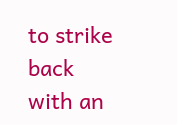to strike back with an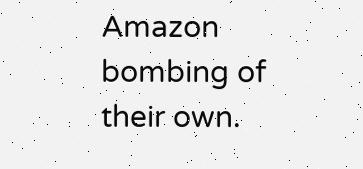Amazon bombing of their own.